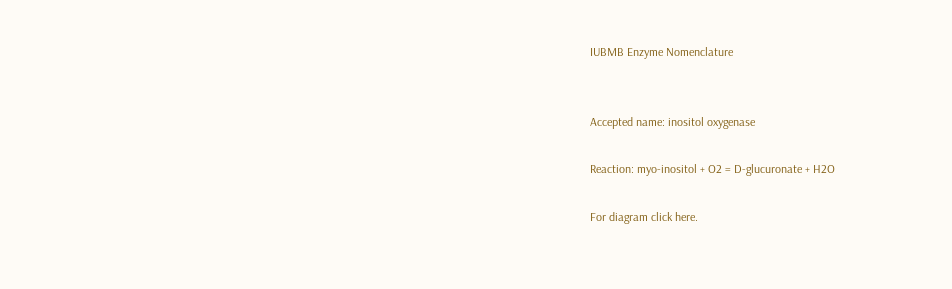IUBMB Enzyme Nomenclature


Accepted name: inositol oxygenase

Reaction: myo-inositol + O2 = D-glucuronate + H2O

For diagram click here.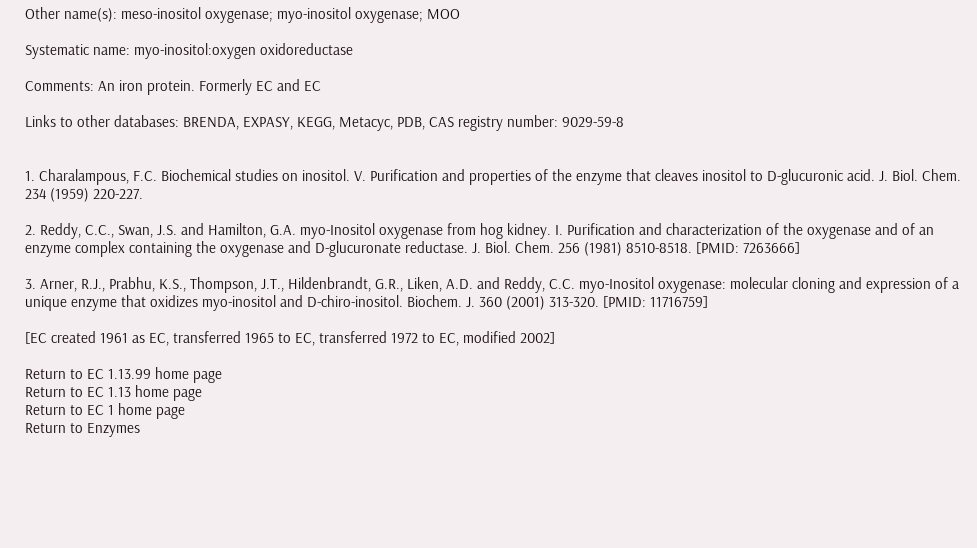Other name(s): meso-inositol oxygenase; myo-inositol oxygenase; MOO

Systematic name: myo-inositol:oxygen oxidoreductase

Comments: An iron protein. Formerly EC and EC

Links to other databases: BRENDA, EXPASY, KEGG, Metacyc, PDB, CAS registry number: 9029-59-8


1. Charalampous, F.C. Biochemical studies on inositol. V. Purification and properties of the enzyme that cleaves inositol to D-glucuronic acid. J. Biol. Chem. 234 (1959) 220-227.

2. Reddy, C.C., Swan, J.S. and Hamilton, G.A. myo-Inositol oxygenase from hog kidney. I. Purification and characterization of the oxygenase and of an enzyme complex containing the oxygenase and D-glucuronate reductase. J. Biol. Chem. 256 (1981) 8510-8518. [PMID: 7263666]

3. Arner, R.J., Prabhu, K.S., Thompson, J.T., Hildenbrandt, G.R., Liken, A.D. and Reddy, C.C. myo-Inositol oxygenase: molecular cloning and expression of a unique enzyme that oxidizes myo-inositol and D-chiro-inositol. Biochem. J. 360 (2001) 313-320. [PMID: 11716759]

[EC created 1961 as EC, transferred 1965 to EC, transferred 1972 to EC, modified 2002]

Return to EC 1.13.99 home page
Return to EC 1.13 home page
Return to EC 1 home page
Return to Enzymes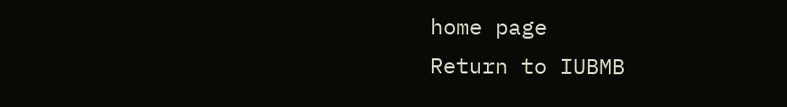home page
Return to IUBMB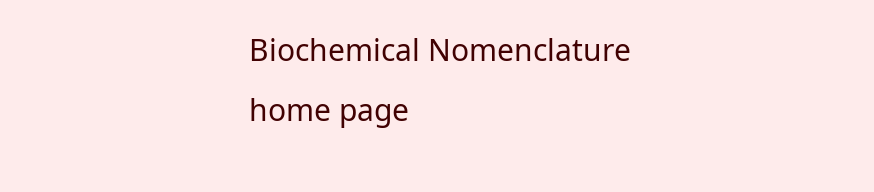Biochemical Nomenclature home page